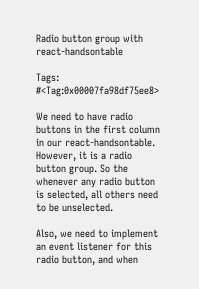Radio button group with react-handsontable

Tags: #<Tag:0x00007fa98df75ee8>

We need to have radio buttons in the first column in our react-handsontable. However, it is a radio button group. So the whenever any radio button is selected, all others need to be unselected.

Also, we need to implement an event listener for this radio button, and when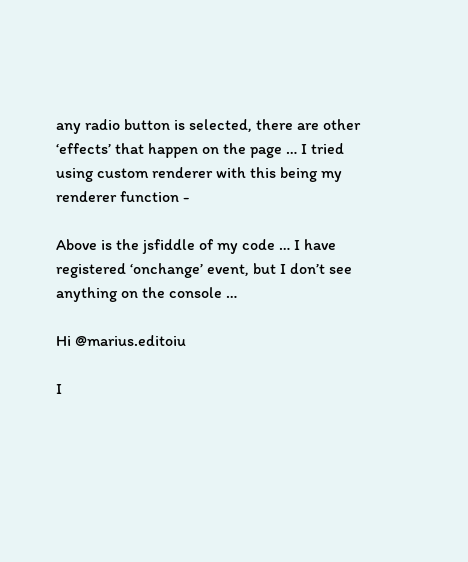any radio button is selected, there are other ‘effects’ that happen on the page … I tried using custom renderer with this being my renderer function -

Above is the jsfiddle of my code … I have registered ‘onchange’ event, but I don’t see anything on the console …

Hi @marius.editoiu

I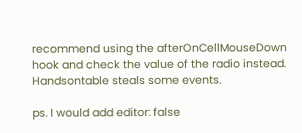recommend using the afterOnCellMouseDown hook and check the value of the radio instead. Handsontable steals some events.

ps. I would add editor: false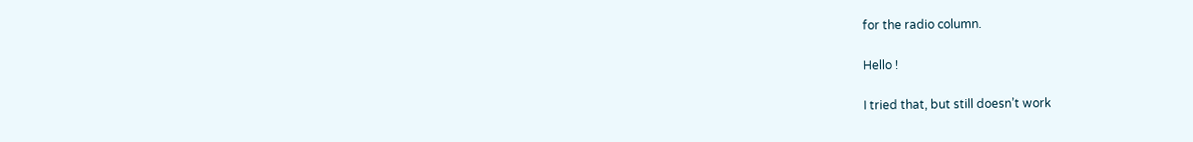for the radio column.

Hello !

I tried that, but still doesn’t work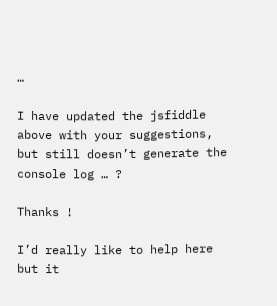…

I have updated the jsfiddle above with your suggestions, but still doesn’t generate the console log … ?

Thanks !

I’d really like to help here but it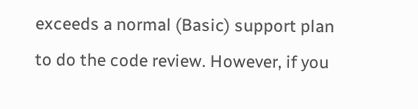exceeds a normal (Basic) support plan to do the code review. However, if you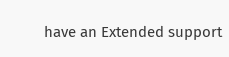have an Extended support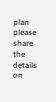plan please share the details on